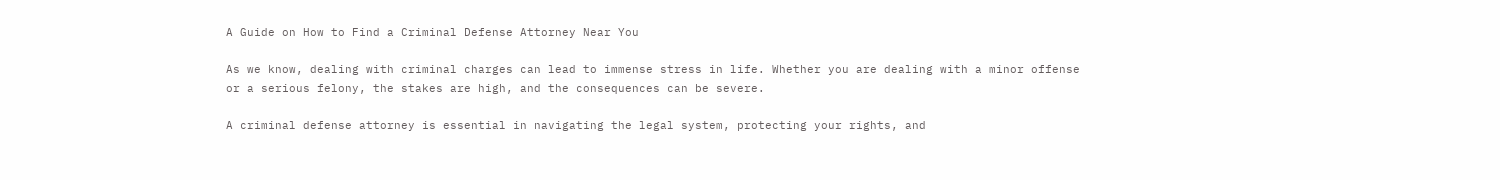A Guide on How to Find a Criminal Defense Attorney Near You

As we know, dealing with criminal charges can lead to immense stress in life. Whether you are dealing with a minor offense or a serious felony, the stakes are high, and the consequences can be severe.

A criminal defense attorney is essential in navigating the legal system, protecting your rights, and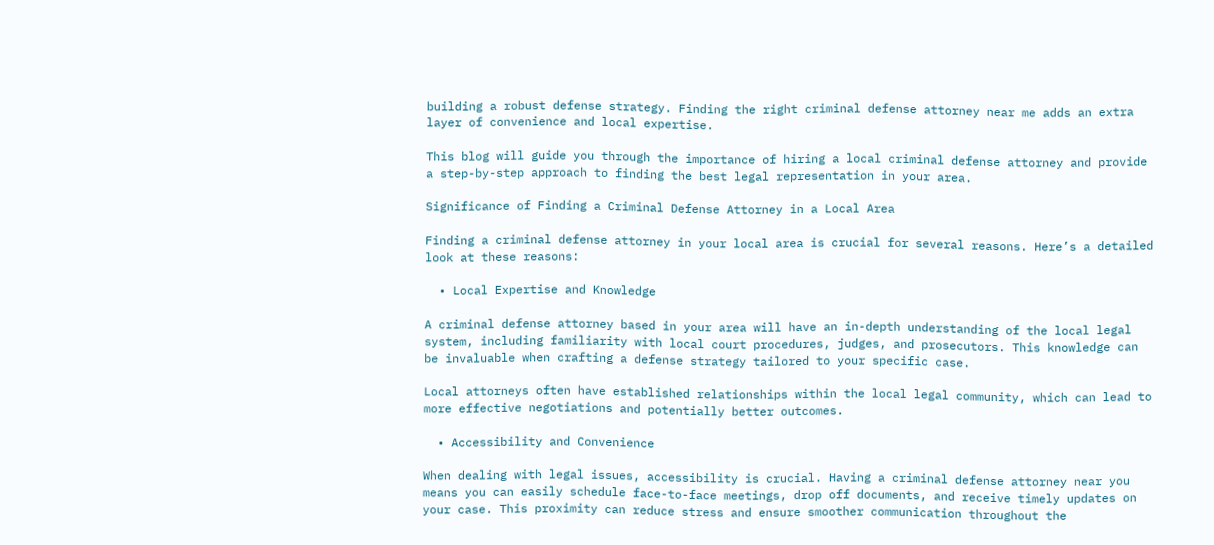building a robust defense strategy. Finding the right criminal defense attorney near me adds an extra layer of convenience and local expertise.

This blog will guide you through the importance of hiring a local criminal defense attorney and provide a step-by-step approach to finding the best legal representation in your area.

Significance of Finding a Criminal Defense Attorney in a Local Area

Finding a criminal defense attorney in your local area is crucial for several reasons. Here’s a detailed look at these reasons:

  • Local Expertise and Knowledge

A criminal defense attorney based in your area will have an in-depth understanding of the local legal system, including familiarity with local court procedures, judges, and prosecutors. This knowledge can be invaluable when crafting a defense strategy tailored to your specific case.

Local attorneys often have established relationships within the local legal community, which can lead to more effective negotiations and potentially better outcomes.

  • Accessibility and Convenience

When dealing with legal issues, accessibility is crucial. Having a criminal defense attorney near you means you can easily schedule face-to-face meetings, drop off documents, and receive timely updates on your case. This proximity can reduce stress and ensure smoother communication throughout the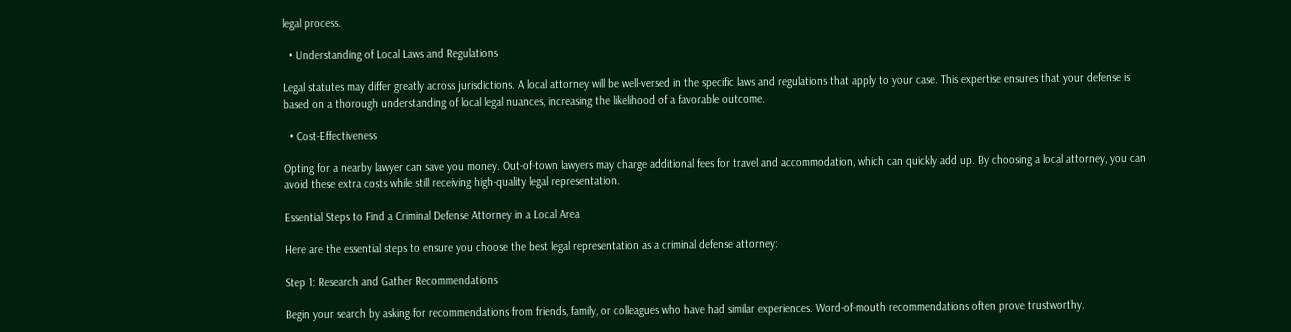legal process.

  • Understanding of Local Laws and Regulations

Legal statutes may differ greatly across jurisdictions. A local attorney will be well-versed in the specific laws and regulations that apply to your case. This expertise ensures that your defense is based on a thorough understanding of local legal nuances, increasing the likelihood of a favorable outcome.

  • Cost-Effectiveness

Opting for a nearby lawyer can save you money. Out-of-town lawyers may charge additional fees for travel and accommodation, which can quickly add up. By choosing a local attorney, you can avoid these extra costs while still receiving high-quality legal representation.

Essential Steps to Find a Criminal Defense Attorney in a Local Area

Here are the essential steps to ensure you choose the best legal representation as a criminal defense attorney:

Step 1: Research and Gather Recommendations

Begin your search by asking for recommendations from friends, family, or colleagues who have had similar experiences. Word-of-mouth recommendations often prove trustworthy.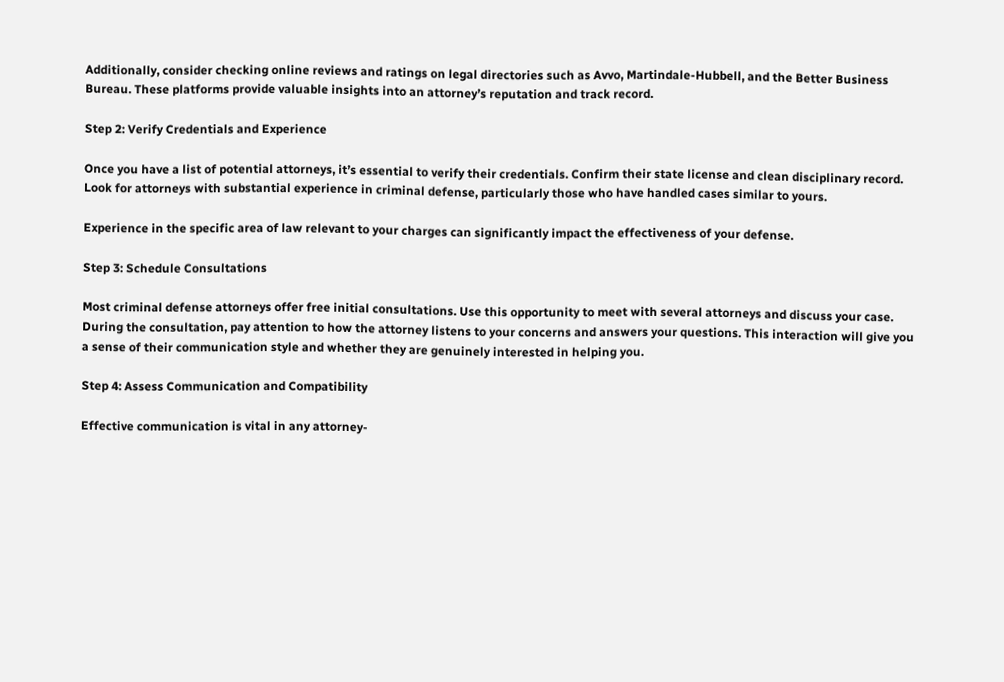Additionally, consider checking online reviews and ratings on legal directories such as Avvo, Martindale-Hubbell, and the Better Business Bureau. These platforms provide valuable insights into an attorney’s reputation and track record.

Step 2: Verify Credentials and Experience

Once you have a list of potential attorneys, it’s essential to verify their credentials. Confirm their state license and clean disciplinary record. Look for attorneys with substantial experience in criminal defense, particularly those who have handled cases similar to yours.

Experience in the specific area of law relevant to your charges can significantly impact the effectiveness of your defense.

Step 3: Schedule Consultations

Most criminal defense attorneys offer free initial consultations. Use this opportunity to meet with several attorneys and discuss your case. During the consultation, pay attention to how the attorney listens to your concerns and answers your questions. This interaction will give you a sense of their communication style and whether they are genuinely interested in helping you.

Step 4: Assess Communication and Compatibility

Effective communication is vital in any attorney-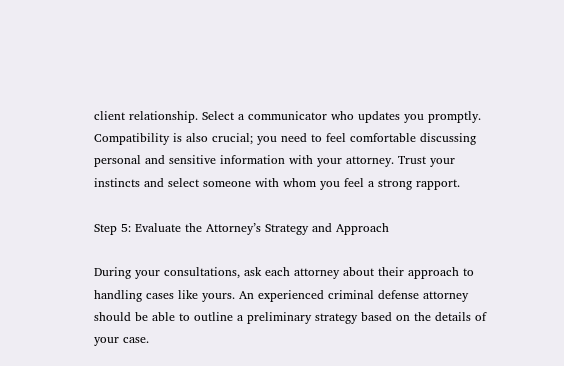client relationship. Select a communicator who updates you promptly. Compatibility is also crucial; you need to feel comfortable discussing personal and sensitive information with your attorney. Trust your instincts and select someone with whom you feel a strong rapport.

Step 5: Evaluate the Attorney’s Strategy and Approach

During your consultations, ask each attorney about their approach to handling cases like yours. An experienced criminal defense attorney should be able to outline a preliminary strategy based on the details of your case.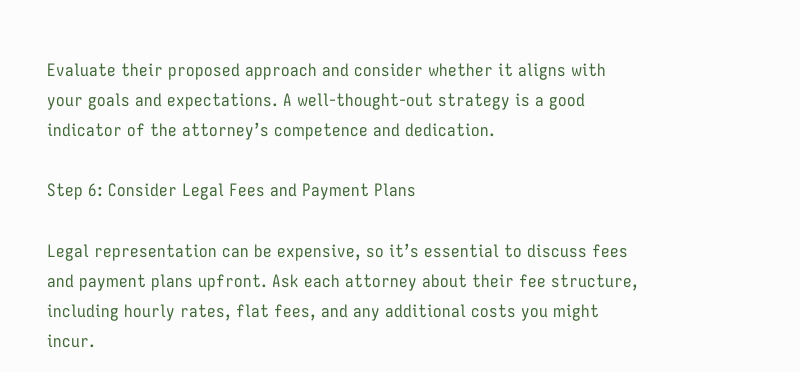Evaluate their proposed approach and consider whether it aligns with your goals and expectations. A well-thought-out strategy is a good indicator of the attorney’s competence and dedication.

Step 6: Consider Legal Fees and Payment Plans

Legal representation can be expensive, so it’s essential to discuss fees and payment plans upfront. Ask each attorney about their fee structure, including hourly rates, flat fees, and any additional costs you might incur.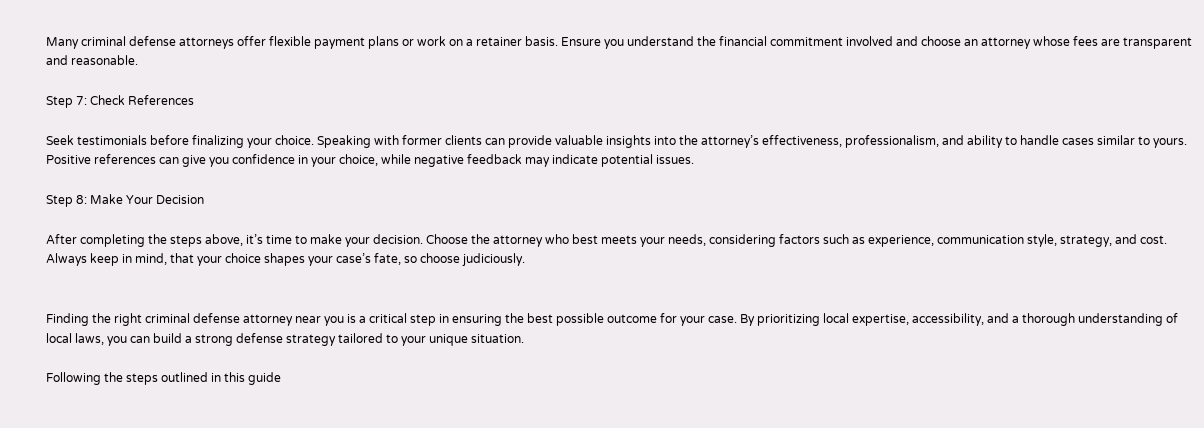Many criminal defense attorneys offer flexible payment plans or work on a retainer basis. Ensure you understand the financial commitment involved and choose an attorney whose fees are transparent and reasonable.

Step 7: Check References

Seek testimonials before finalizing your choice. Speaking with former clients can provide valuable insights into the attorney’s effectiveness, professionalism, and ability to handle cases similar to yours. Positive references can give you confidence in your choice, while negative feedback may indicate potential issues.

Step 8: Make Your Decision

After completing the steps above, it’s time to make your decision. Choose the attorney who best meets your needs, considering factors such as experience, communication style, strategy, and cost. Always keep in mind, that your choice shapes your case’s fate, so choose judiciously.


Finding the right criminal defense attorney near you is a critical step in ensuring the best possible outcome for your case. By prioritizing local expertise, accessibility, and a thorough understanding of local laws, you can build a strong defense strategy tailored to your unique situation.

Following the steps outlined in this guide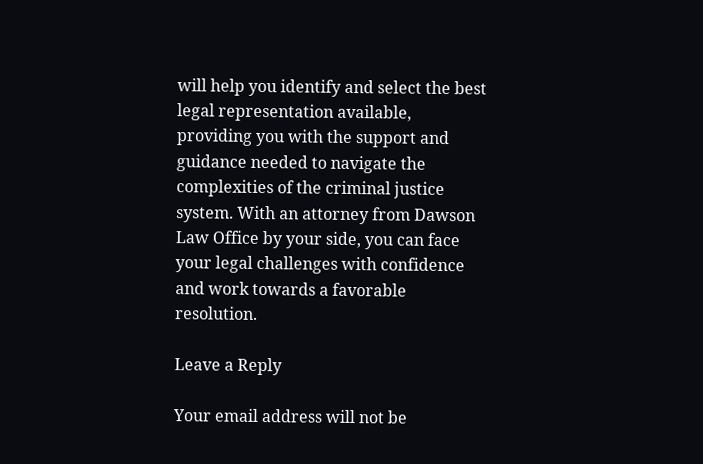will help you identify and select the best legal representation available, providing you with the support and guidance needed to navigate the complexities of the criminal justice system. With an attorney from Dawson Law Office by your side, you can face your legal challenges with confidence and work towards a favorable resolution.

Leave a Reply

Your email address will not be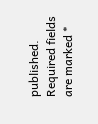published. Required fields are marked *